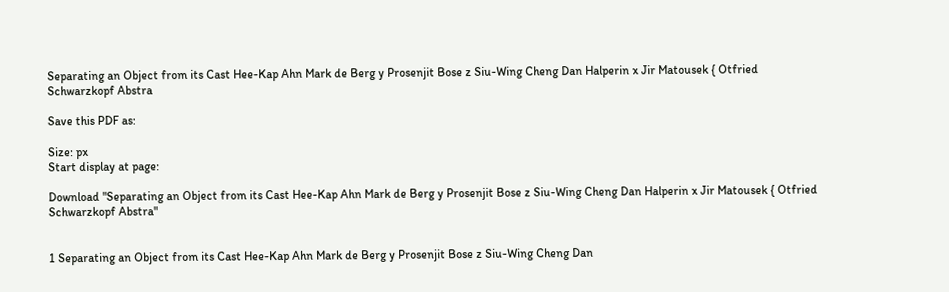Separating an Object from its Cast Hee-Kap Ahn Mark de Berg y Prosenjit Bose z Siu-Wing Cheng Dan Halperin x Jir Matousek { Otfried Schwarzkopf Abstra

Save this PDF as:

Size: px
Start display at page:

Download "Separating an Object from its Cast Hee-Kap Ahn Mark de Berg y Prosenjit Bose z Siu-Wing Cheng Dan Halperin x Jir Matousek { Otfried Schwarzkopf Abstra"


1 Separating an Object from its Cast Hee-Kap Ahn Mark de Berg y Prosenjit Bose z Siu-Wing Cheng Dan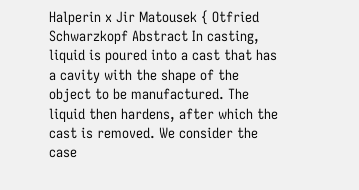Halperin x Jir Matousek { Otfried Schwarzkopf Abstract In casting, liquid is poured into a cast that has a cavity with the shape of the object to be manufactured. The liquid then hardens, after which the cast is removed. We consider the case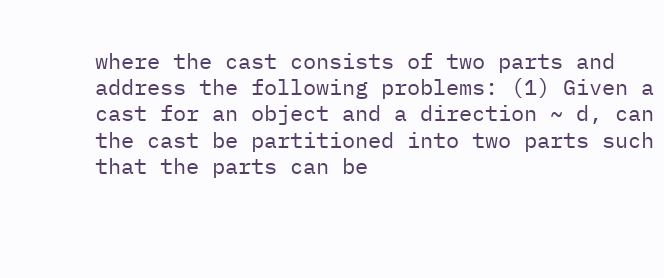where the cast consists of two parts and address the following problems: (1) Given a cast for an object and a direction ~ d, can the cast be partitioned into two parts such that the parts can be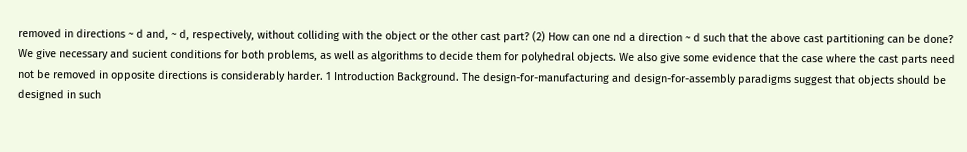removed in directions ~ d and, ~ d, respectively, without colliding with the object or the other cast part? (2) How can one nd a direction ~ d such that the above cast partitioning can be done? We give necessary and sucient conditions for both problems, as well as algorithms to decide them for polyhedral objects. We also give some evidence that the case where the cast parts need not be removed in opposite directions is considerably harder. 1 Introduction Background. The design-for-manufacturing and design-for-assembly paradigms suggest that objects should be designed in such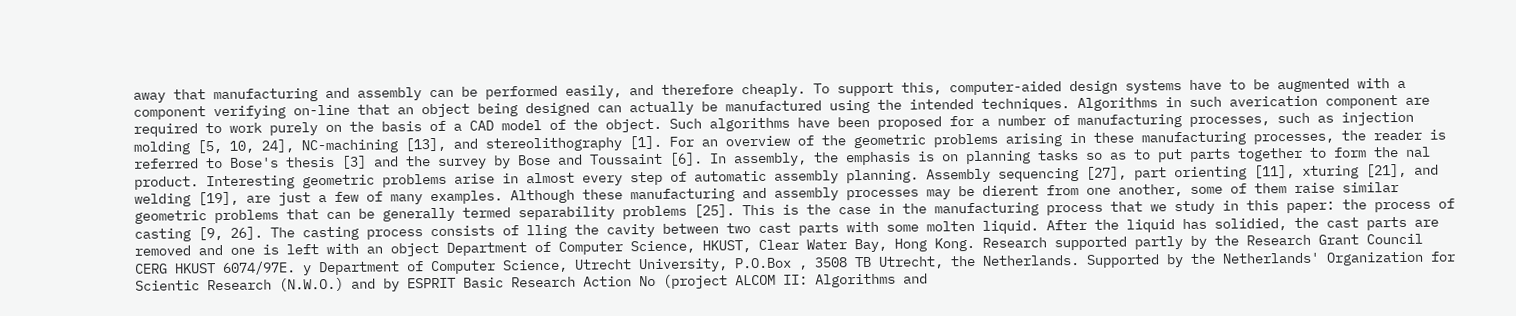away that manufacturing and assembly can be performed easily, and therefore cheaply. To support this, computer-aided design systems have to be augmented with a component verifying on-line that an object being designed can actually be manufactured using the intended techniques. Algorithms in such averication component are required to work purely on the basis of a CAD model of the object. Such algorithms have been proposed for a number of manufacturing processes, such as injection molding [5, 10, 24], NC-machining [13], and stereolithography [1]. For an overview of the geometric problems arising in these manufacturing processes, the reader is referred to Bose's thesis [3] and the survey by Bose and Toussaint [6]. In assembly, the emphasis is on planning tasks so as to put parts together to form the nal product. Interesting geometric problems arise in almost every step of automatic assembly planning. Assembly sequencing [27], part orienting [11], xturing [21], and welding [19], are just a few of many examples. Although these manufacturing and assembly processes may be dierent from one another, some of them raise similar geometric problems that can be generally termed separability problems [25]. This is the case in the manufacturing process that we study in this paper: the process of casting [9, 26]. The casting process consists of lling the cavity between two cast parts with some molten liquid. After the liquid has solidied, the cast parts are removed and one is left with an object Department of Computer Science, HKUST, Clear Water Bay, Hong Kong. Research supported partly by the Research Grant Council CERG HKUST 6074/97E. y Department of Computer Science, Utrecht University, P.O.Box , 3508 TB Utrecht, the Netherlands. Supported by the Netherlands' Organization for Scientic Research (N.W.O.) and by ESPRIT Basic Research Action No (project ALCOM II: Algorithms and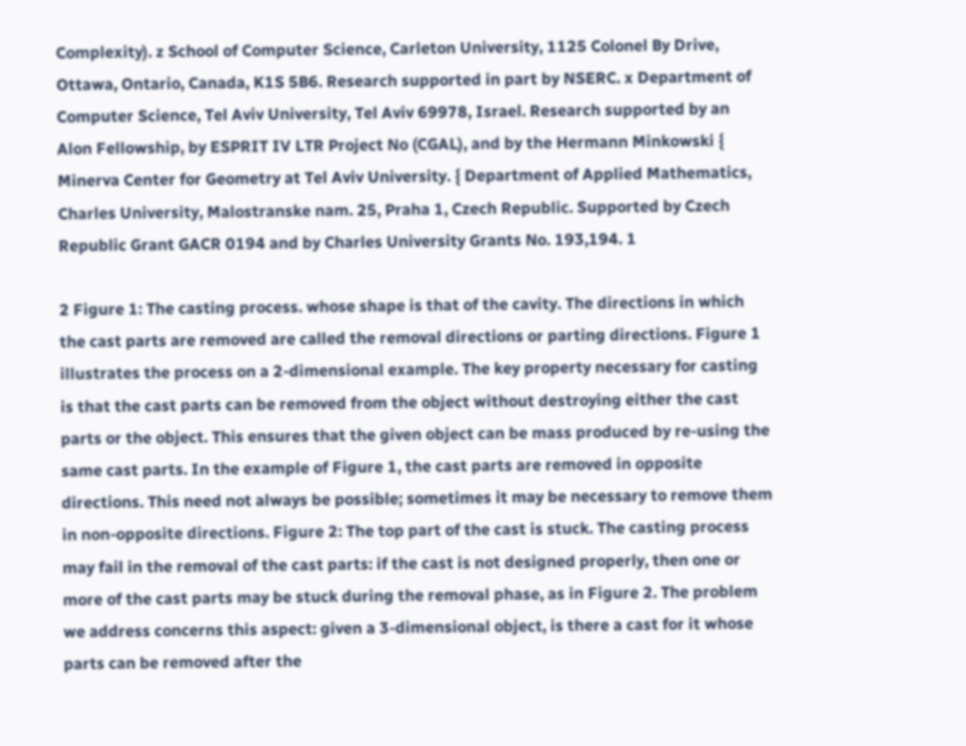Complexity). z School of Computer Science, Carleton University, 1125 Colonel By Drive, Ottawa, Ontario, Canada, K1S 5B6. Research supported in part by NSERC. x Department of Computer Science, Tel Aviv University, Tel Aviv 69978, Israel. Research supported by an Alon Fellowship, by ESPRIT IV LTR Project No (CGAL), and by the Hermann Minkowski { Minerva Center for Geometry at Tel Aviv University. { Department of Applied Mathematics, Charles University, Malostranske nam. 25, Praha 1, Czech Republic. Supported by Czech Republic Grant GACR 0194 and by Charles University Grants No. 193,194. 1

2 Figure 1: The casting process. whose shape is that of the cavity. The directions in which the cast parts are removed are called the removal directions or parting directions. Figure 1 illustrates the process on a 2-dimensional example. The key property necessary for casting is that the cast parts can be removed from the object without destroying either the cast parts or the object. This ensures that the given object can be mass produced by re-using the same cast parts. In the example of Figure 1, the cast parts are removed in opposite directions. This need not always be possible; sometimes it may be necessary to remove them in non-opposite directions. Figure 2: The top part of the cast is stuck. The casting process may fail in the removal of the cast parts: if the cast is not designed properly, then one or more of the cast parts may be stuck during the removal phase, as in Figure 2. The problem we address concerns this aspect: given a 3-dimensional object, is there a cast for it whose parts can be removed after the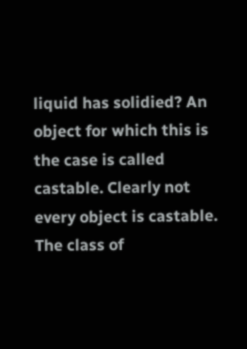liquid has solidied? An object for which this is the case is called castable. Clearly not every object is castable. The class of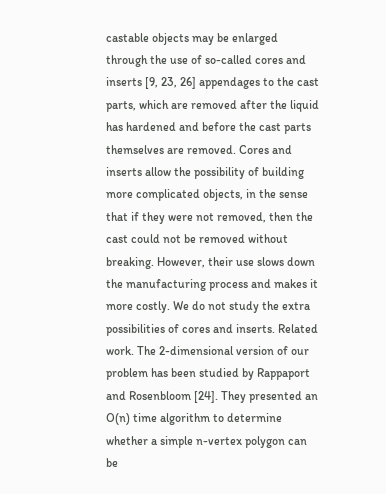castable objects may be enlarged through the use of so-called cores and inserts [9, 23, 26] appendages to the cast parts, which are removed after the liquid has hardened and before the cast parts themselves are removed. Cores and inserts allow the possibility of building more complicated objects, in the sense that if they were not removed, then the cast could not be removed without breaking. However, their use slows down the manufacturing process and makes it more costly. We do not study the extra possibilities of cores and inserts. Related work. The 2-dimensional version of our problem has been studied by Rappaport and Rosenbloom [24]. They presented an O(n) time algorithm to determine whether a simple n-vertex polygon can be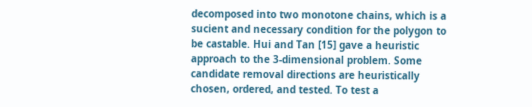decomposed into two monotone chains, which is a sucient and necessary condition for the polygon to be castable. Hui and Tan [15] gave a heuristic approach to the 3-dimensional problem. Some candidate removal directions are heuristically chosen, ordered, and tested. To test a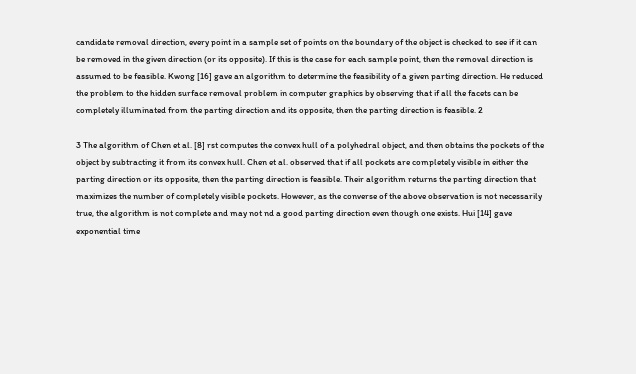candidate removal direction, every point in a sample set of points on the boundary of the object is checked to see if it can be removed in the given direction (or its opposite). If this is the case for each sample point, then the removal direction is assumed to be feasible. Kwong [16] gave an algorithm to determine the feasibility of a given parting direction. He reduced the problem to the hidden surface removal problem in computer graphics by observing that if all the facets can be completely illuminated from the parting direction and its opposite, then the parting direction is feasible. 2

3 The algorithm of Chen et al. [8] rst computes the convex hull of a polyhedral object, and then obtains the pockets of the object by subtracting it from its convex hull. Chen et al. observed that if all pockets are completely visible in either the parting direction or its opposite, then the parting direction is feasible. Their algorithm returns the parting direction that maximizes the number of completely visible pockets. However, as the converse of the above observation is not necessarily true, the algorithm is not complete and may not nd a good parting direction even though one exists. Hui [14] gave exponential time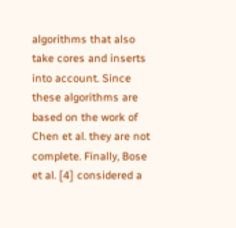algorithms that also take cores and inserts into account. Since these algorithms are based on the work of Chen et al. they are not complete. Finally, Bose et al. [4] considered a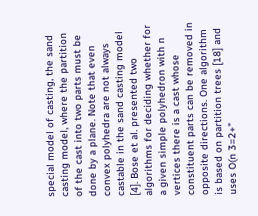special model of casting, the sand casting model, where the partition of the cast into two parts must be done by a plane. Note that even convex polyhedra are not always castable in the sand casting model [4]. Bose et al. presented two algorithms for deciding whether for a given simple polyhedron with n vertices there is a cast whose constituent parts can be removed in opposite directions. One algorithm is based on partition trees [18] and uses O(n 3=2+"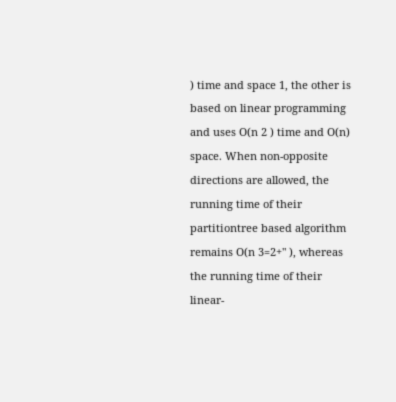) time and space 1, the other is based on linear programming and uses O(n 2 ) time and O(n) space. When non-opposite directions are allowed, the running time of their partitiontree based algorithm remains O(n 3=2+" ), whereas the running time of their linear-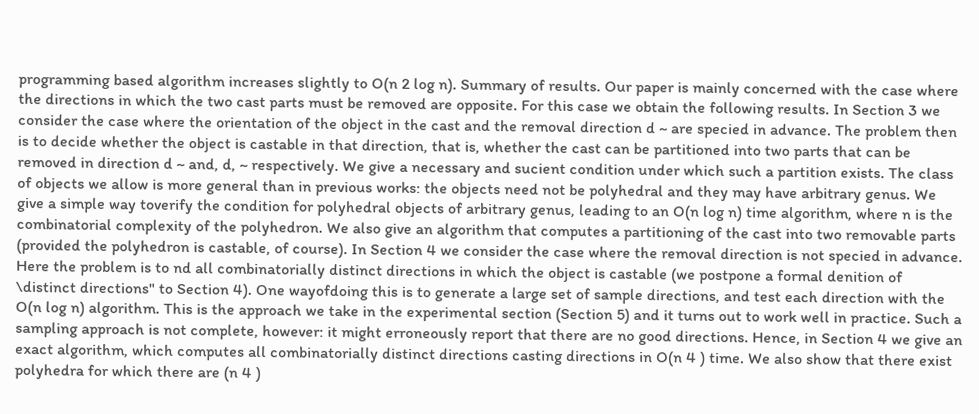programming based algorithm increases slightly to O(n 2 log n). Summary of results. Our paper is mainly concerned with the case where the directions in which the two cast parts must be removed are opposite. For this case we obtain the following results. In Section 3 we consider the case where the orientation of the object in the cast and the removal direction d ~ are specied in advance. The problem then is to decide whether the object is castable in that direction, that is, whether the cast can be partitioned into two parts that can be removed in direction d ~ and, d, ~ respectively. We give a necessary and sucient condition under which such a partition exists. The class of objects we allow is more general than in previous works: the objects need not be polyhedral and they may have arbitrary genus. We give a simple way toverify the condition for polyhedral objects of arbitrary genus, leading to an O(n log n) time algorithm, where n is the combinatorial complexity of the polyhedron. We also give an algorithm that computes a partitioning of the cast into two removable parts (provided the polyhedron is castable, of course). In Section 4 we consider the case where the removal direction is not specied in advance. Here the problem is to nd all combinatorially distinct directions in which the object is castable (we postpone a formal denition of \distinct directions" to Section 4). One wayofdoing this is to generate a large set of sample directions, and test each direction with the O(n log n) algorithm. This is the approach we take in the experimental section (Section 5) and it turns out to work well in practice. Such a sampling approach is not complete, however: it might erroneously report that there are no good directions. Hence, in Section 4 we give an exact algorithm, which computes all combinatorially distinct directions casting directions in O(n 4 ) time. We also show that there exist polyhedra for which there are (n 4 )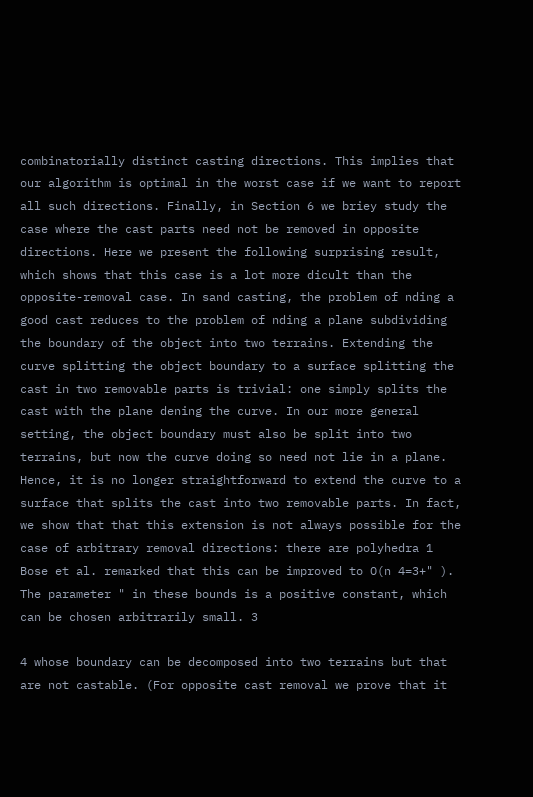combinatorially distinct casting directions. This implies that our algorithm is optimal in the worst case if we want to report all such directions. Finally, in Section 6 we briey study the case where the cast parts need not be removed in opposite directions. Here we present the following surprising result, which shows that this case is a lot more dicult than the opposite-removal case. In sand casting, the problem of nding a good cast reduces to the problem of nding a plane subdividing the boundary of the object into two terrains. Extending the curve splitting the object boundary to a surface splitting the cast in two removable parts is trivial: one simply splits the cast with the plane dening the curve. In our more general setting, the object boundary must also be split into two terrains, but now the curve doing so need not lie in a plane. Hence, it is no longer straightforward to extend the curve to a surface that splits the cast into two removable parts. In fact, we show that that this extension is not always possible for the case of arbitrary removal directions: there are polyhedra 1 Bose et al. remarked that this can be improved to O(n 4=3+" ). The parameter " in these bounds is a positive constant, which can be chosen arbitrarily small. 3

4 whose boundary can be decomposed into two terrains but that are not castable. (For opposite cast removal we prove that it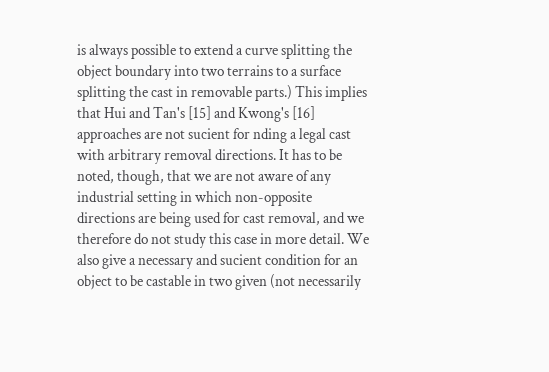is always possible to extend a curve splitting the object boundary into two terrains to a surface splitting the cast in removable parts.) This implies that Hui and Tan's [15] and Kwong's [16] approaches are not sucient for nding a legal cast with arbitrary removal directions. It has to be noted, though, that we are not aware of any industrial setting in which non-opposite directions are being used for cast removal, and we therefore do not study this case in more detail. We also give a necessary and sucient condition for an object to be castable in two given (not necessarily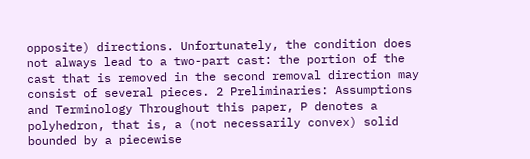opposite) directions. Unfortunately, the condition does not always lead to a two-part cast: the portion of the cast that is removed in the second removal direction may consist of several pieces. 2 Preliminaries: Assumptions and Terminology Throughout this paper, P denotes a polyhedron, that is, a (not necessarily convex) solid bounded by a piecewise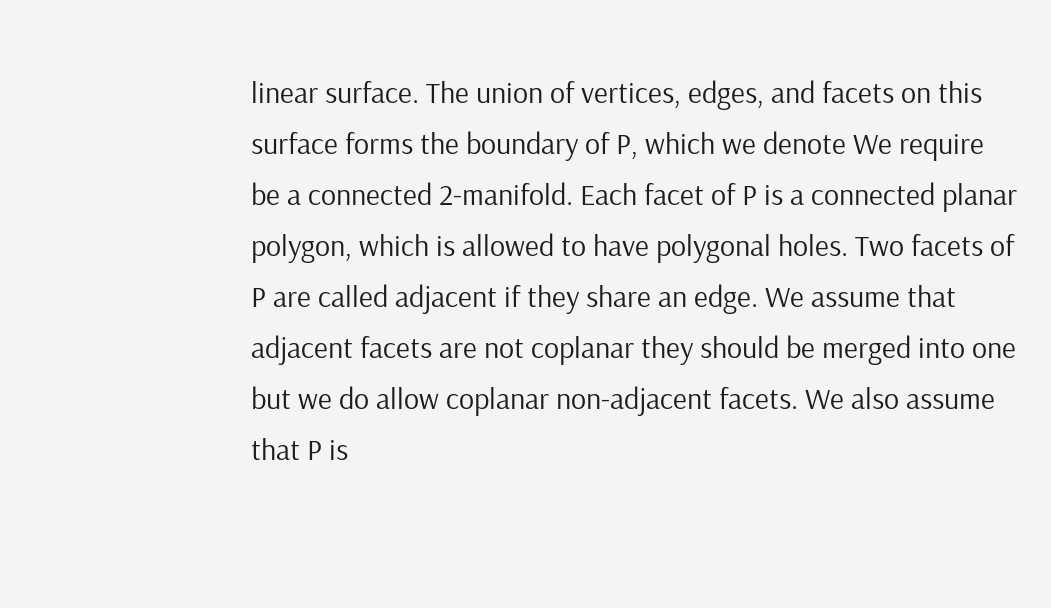linear surface. The union of vertices, edges, and facets on this surface forms the boundary of P, which we denote We require be a connected 2-manifold. Each facet of P is a connected planar polygon, which is allowed to have polygonal holes. Two facets of P are called adjacent if they share an edge. We assume that adjacent facets are not coplanar they should be merged into one but we do allow coplanar non-adjacent facets. We also assume that P is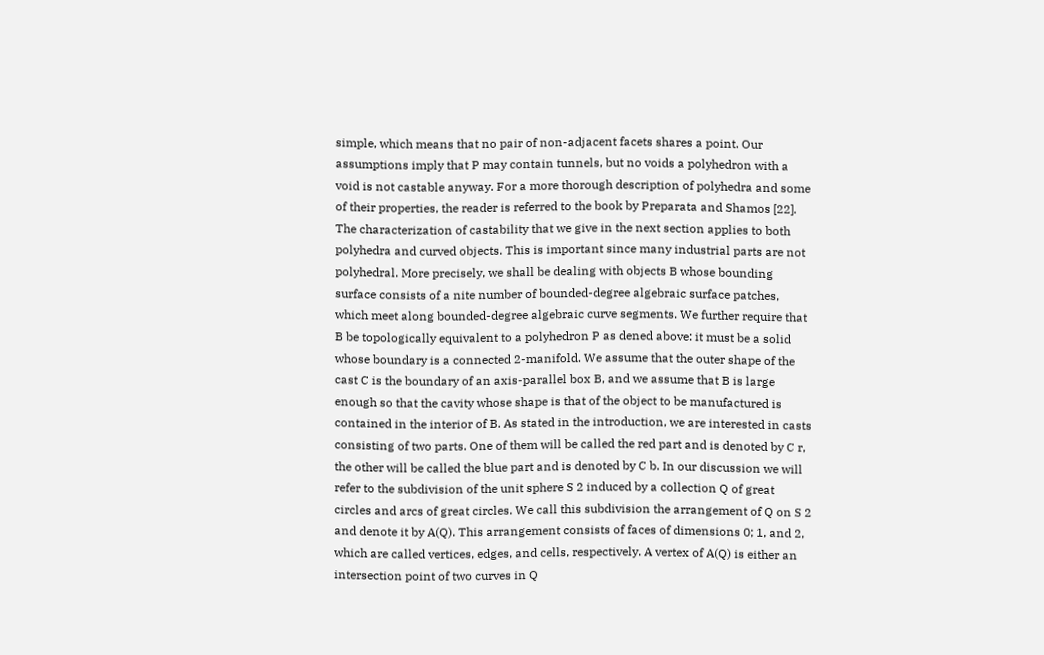simple, which means that no pair of non-adjacent facets shares a point. Our assumptions imply that P may contain tunnels, but no voids a polyhedron with a void is not castable anyway. For a more thorough description of polyhedra and some of their properties, the reader is referred to the book by Preparata and Shamos [22]. The characterization of castability that we give in the next section applies to both polyhedra and curved objects. This is important since many industrial parts are not polyhedral. More precisely, we shall be dealing with objects B whose bounding surface consists of a nite number of bounded-degree algebraic surface patches, which meet along bounded-degree algebraic curve segments. We further require that B be topologically equivalent to a polyhedron P as dened above: it must be a solid whose boundary is a connected 2-manifold. We assume that the outer shape of the cast C is the boundary of an axis-parallel box B, and we assume that B is large enough so that the cavity whose shape is that of the object to be manufactured is contained in the interior of B. As stated in the introduction, we are interested in casts consisting of two parts. One of them will be called the red part and is denoted by C r, the other will be called the blue part and is denoted by C b. In our discussion we will refer to the subdivision of the unit sphere S 2 induced by a collection Q of great circles and arcs of great circles. We call this subdivision the arrangement of Q on S 2 and denote it by A(Q). This arrangement consists of faces of dimensions 0; 1, and 2, which are called vertices, edges, and cells, respectively. A vertex of A(Q) is either an intersection point of two curves in Q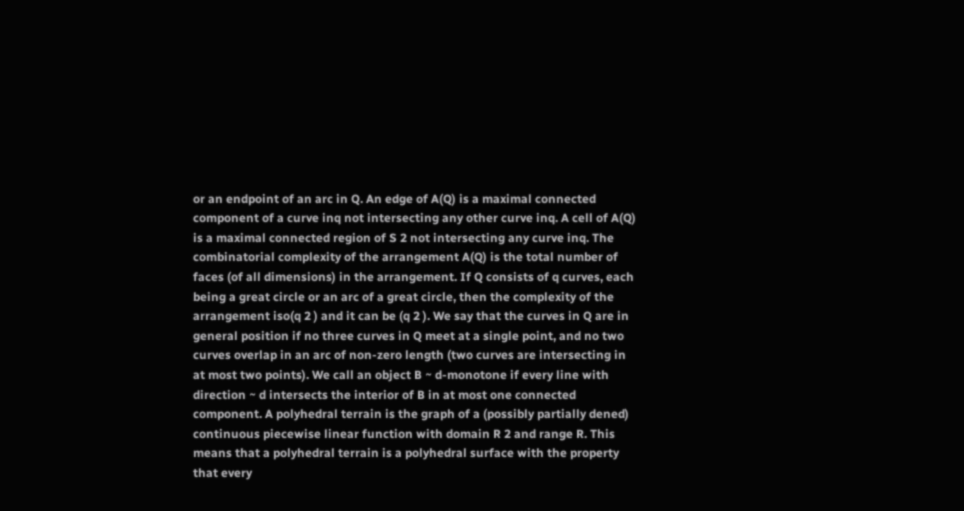or an endpoint of an arc in Q. An edge of A(Q) is a maximal connected component of a curve inq not intersecting any other curve inq. A cell of A(Q) is a maximal connected region of S 2 not intersecting any curve inq. The combinatorial complexity of the arrangement A(Q) is the total number of faces (of all dimensions) in the arrangement. If Q consists of q curves, each being a great circle or an arc of a great circle, then the complexity of the arrangement iso(q 2 ) and it can be (q 2 ). We say that the curves in Q are in general position if no three curves in Q meet at a single point, and no two curves overlap in an arc of non-zero length (two curves are intersecting in at most two points). We call an object B ~ d-monotone if every line with direction ~ d intersects the interior of B in at most one connected component. A polyhedral terrain is the graph of a (possibly partially dened) continuous piecewise linear function with domain R 2 and range R. This means that a polyhedral terrain is a polyhedral surface with the property that every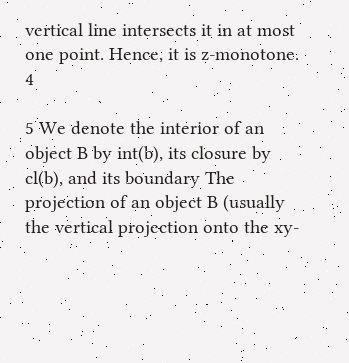vertical line intersects it in at most one point. Hence, it is z-monotone. 4

5 We denote the interior of an object B by int(b), its closure by cl(b), and its boundary The projection of an object B (usually the vertical projection onto the xy-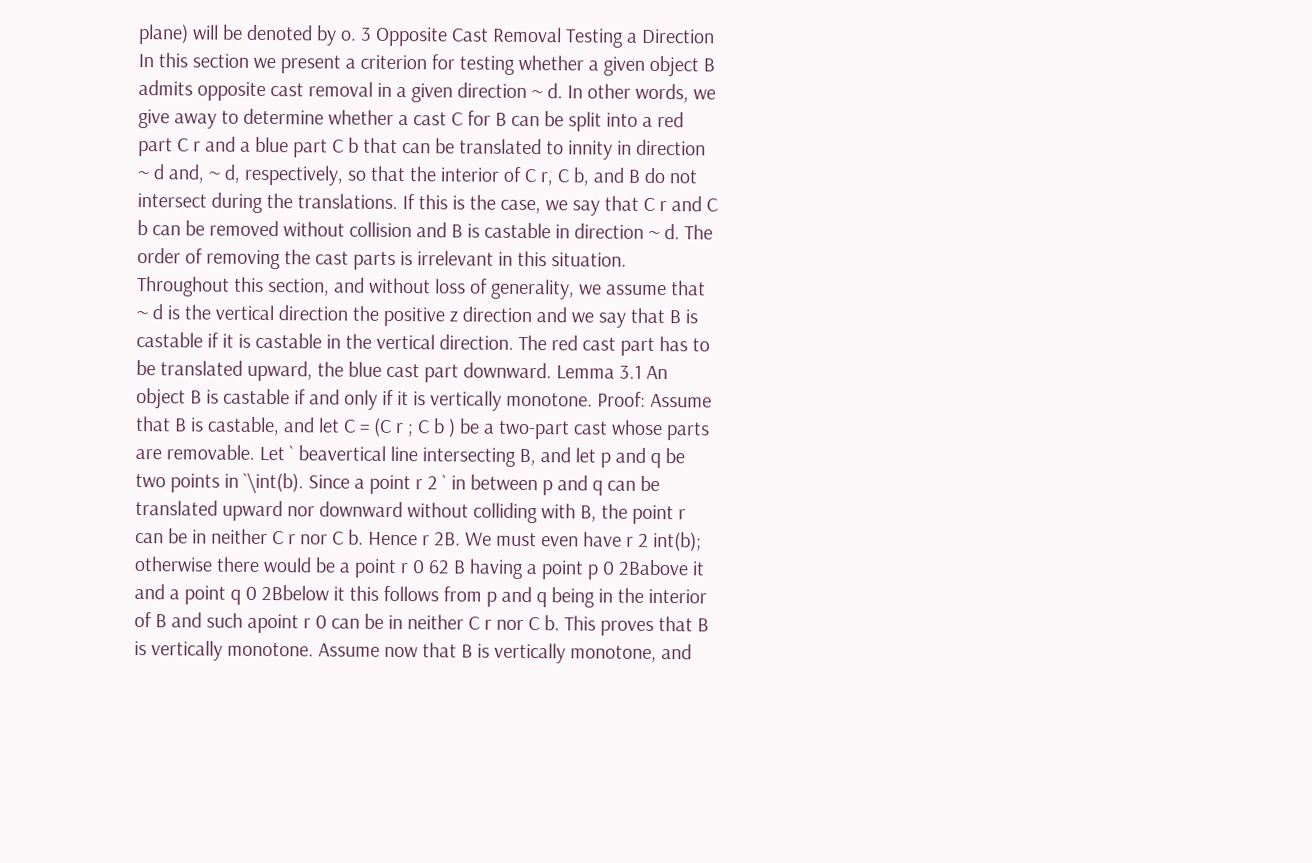plane) will be denoted by o. 3 Opposite Cast Removal Testing a Direction In this section we present a criterion for testing whether a given object B admits opposite cast removal in a given direction ~ d. In other words, we give away to determine whether a cast C for B can be split into a red part C r and a blue part C b that can be translated to innity in direction ~ d and, ~ d, respectively, so that the interior of C r, C b, and B do not intersect during the translations. If this is the case, we say that C r and C b can be removed without collision and B is castable in direction ~ d. The order of removing the cast parts is irrelevant in this situation. Throughout this section, and without loss of generality, we assume that ~ d is the vertical direction the positive z direction and we say that B is castable if it is castable in the vertical direction. The red cast part has to be translated upward, the blue cast part downward. Lemma 3.1 An object B is castable if and only if it is vertically monotone. Proof: Assume that B is castable, and let C = (C r ; C b ) be a two-part cast whose parts are removable. Let ` beavertical line intersecting B, and let p and q be two points in `\int(b). Since a point r 2 ` in between p and q can be translated upward nor downward without colliding with B, the point r can be in neither C r nor C b. Hence r 2B. We must even have r 2 int(b); otherwise there would be a point r 0 62 B having a point p 0 2Babove it and a point q 0 2Bbelow it this follows from p and q being in the interior of B and such apoint r 0 can be in neither C r nor C b. This proves that B is vertically monotone. Assume now that B is vertically monotone, and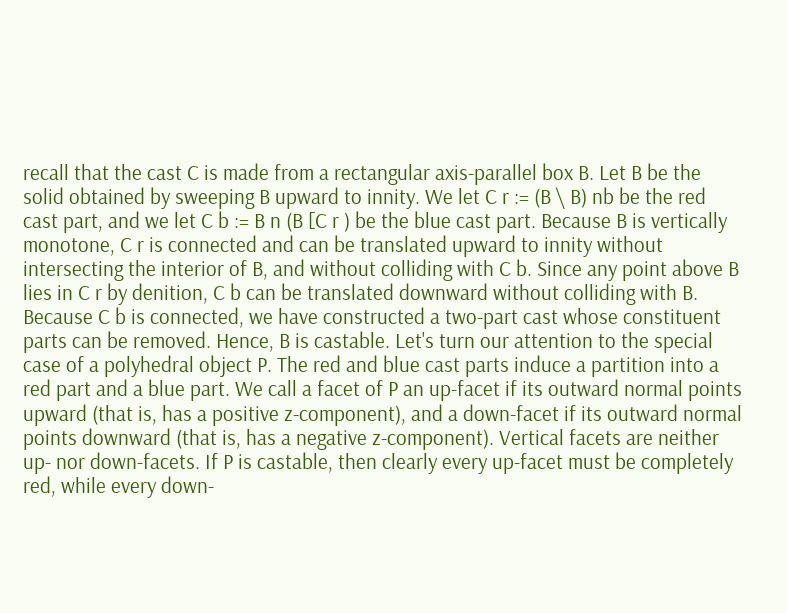recall that the cast C is made from a rectangular axis-parallel box B. Let B be the solid obtained by sweeping B upward to innity. We let C r := (B \ B) nb be the red cast part, and we let C b := B n (B [C r ) be the blue cast part. Because B is vertically monotone, C r is connected and can be translated upward to innity without intersecting the interior of B, and without colliding with C b. Since any point above B lies in C r by denition, C b can be translated downward without colliding with B. Because C b is connected, we have constructed a two-part cast whose constituent parts can be removed. Hence, B is castable. Let's turn our attention to the special case of a polyhedral object P. The red and blue cast parts induce a partition into a red part and a blue part. We call a facet of P an up-facet if its outward normal points upward (that is, has a positive z-component), and a down-facet if its outward normal points downward (that is, has a negative z-component). Vertical facets are neither up- nor down-facets. If P is castable, then clearly every up-facet must be completely red, while every down-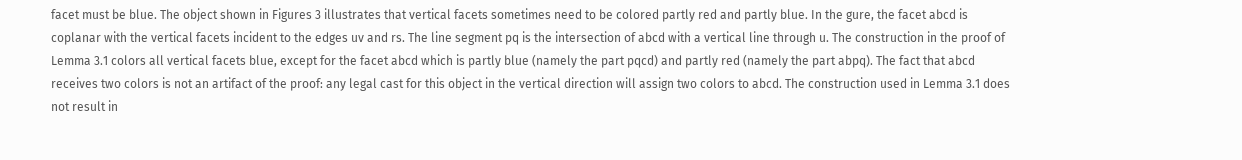facet must be blue. The object shown in Figures 3 illustrates that vertical facets sometimes need to be colored partly red and partly blue. In the gure, the facet abcd is coplanar with the vertical facets incident to the edges uv and rs. The line segment pq is the intersection of abcd with a vertical line through u. The construction in the proof of Lemma 3.1 colors all vertical facets blue, except for the facet abcd which is partly blue (namely the part pqcd) and partly red (namely the part abpq). The fact that abcd receives two colors is not an artifact of the proof: any legal cast for this object in the vertical direction will assign two colors to abcd. The construction used in Lemma 3.1 does not result in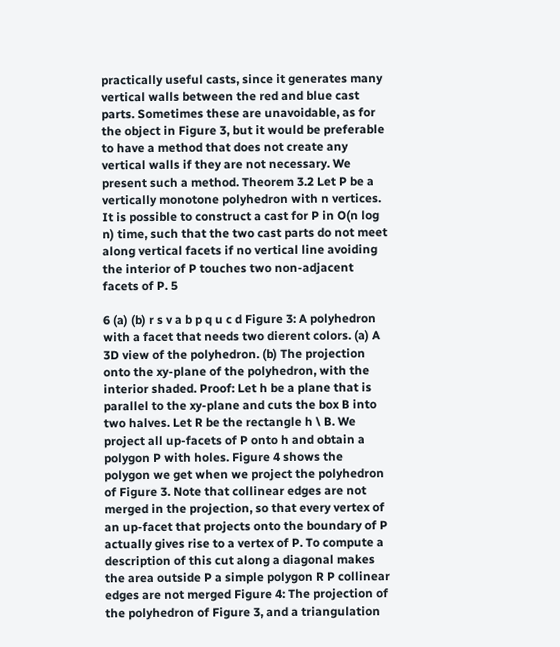practically useful casts, since it generates many vertical walls between the red and blue cast parts. Sometimes these are unavoidable, as for the object in Figure 3, but it would be preferable to have a method that does not create any vertical walls if they are not necessary. We present such a method. Theorem 3.2 Let P be a vertically monotone polyhedron with n vertices. It is possible to construct a cast for P in O(n log n) time, such that the two cast parts do not meet along vertical facets if no vertical line avoiding the interior of P touches two non-adjacent facets of P. 5

6 (a) (b) r s v a b p q u c d Figure 3: A polyhedron with a facet that needs two dierent colors. (a) A 3D view of the polyhedron. (b) The projection onto the xy-plane of the polyhedron, with the interior shaded. Proof: Let h be a plane that is parallel to the xy-plane and cuts the box B into two halves. Let R be the rectangle h \ B. We project all up-facets of P onto h and obtain a polygon P with holes. Figure 4 shows the polygon we get when we project the polyhedron of Figure 3. Note that collinear edges are not merged in the projection, so that every vertex of an up-facet that projects onto the boundary of P actually gives rise to a vertex of P. To compute a description of this cut along a diagonal makes the area outside P a simple polygon R P collinear edges are not merged Figure 4: The projection of the polyhedron of Figure 3, and a triangulation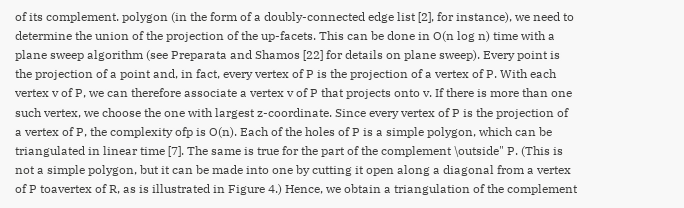of its complement. polygon (in the form of a doubly-connected edge list [2], for instance), we need to determine the union of the projection of the up-facets. This can be done in O(n log n) time with a plane sweep algorithm (see Preparata and Shamos [22] for details on plane sweep). Every point is the projection of a point and, in fact, every vertex of P is the projection of a vertex of P. With each vertex v of P, we can therefore associate a vertex v of P that projects onto v. If there is more than one such vertex, we choose the one with largest z-coordinate. Since every vertex of P is the projection of a vertex of P, the complexity ofp is O(n). Each of the holes of P is a simple polygon, which can be triangulated in linear time [7]. The same is true for the part of the complement \outside" P. (This is not a simple polygon, but it can be made into one by cutting it open along a diagonal from a vertex of P toavertex of R, as is illustrated in Figure 4.) Hence, we obtain a triangulation of the complement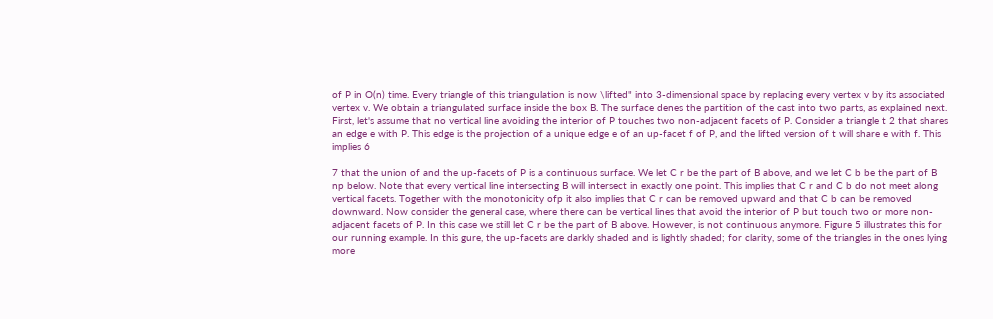of P in O(n) time. Every triangle of this triangulation is now \lifted" into 3-dimensional space by replacing every vertex v by its associated vertex v. We obtain a triangulated surface inside the box B. The surface denes the partition of the cast into two parts, as explained next. First, let's assume that no vertical line avoiding the interior of P touches two non-adjacent facets of P. Consider a triangle t 2 that shares an edge e with P. This edge is the projection of a unique edge e of an up-facet f of P, and the lifted version of t will share e with f. This implies 6

7 that the union of and the up-facets of P is a continuous surface. We let C r be the part of B above, and we let C b be the part of B np below. Note that every vertical line intersecting B will intersect in exactly one point. This implies that C r and C b do not meet along vertical facets. Together with the monotonicity ofp it also implies that C r can be removed upward and that C b can be removed downward. Now consider the general case, where there can be vertical lines that avoid the interior of P but touch two or more non-adjacent facets of P. In this case we still let C r be the part of B above. However, is not continuous anymore. Figure 5 illustrates this for our running example. In this gure, the up-facets are darkly shaded and is lightly shaded; for clarity, some of the triangles in the ones lying more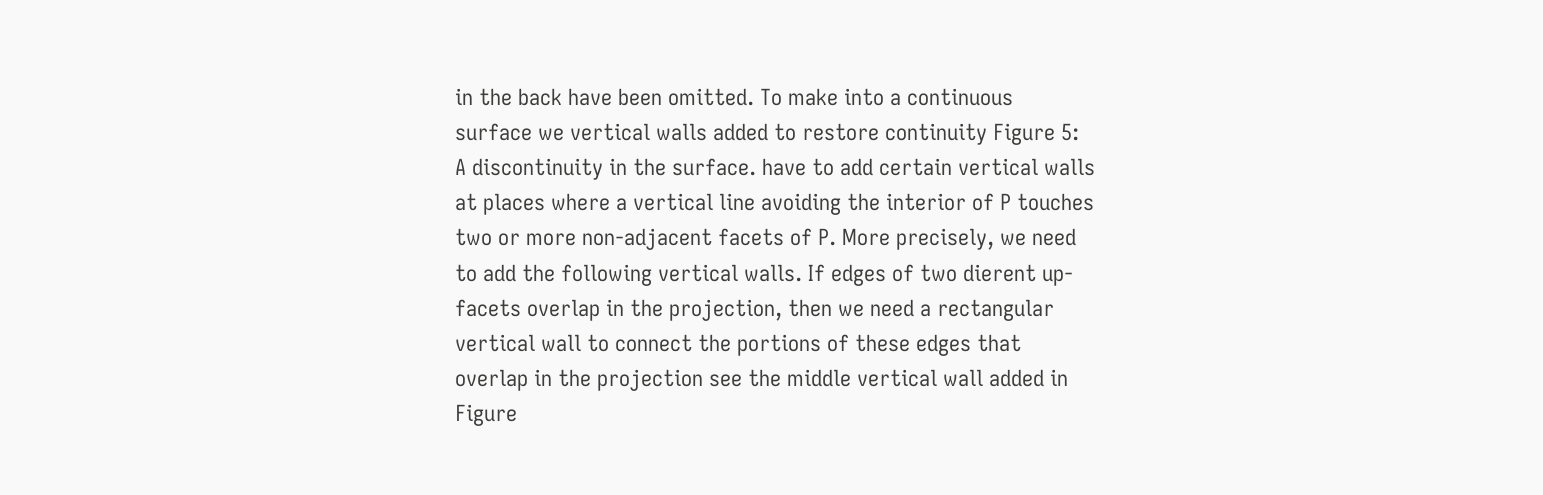in the back have been omitted. To make into a continuous surface we vertical walls added to restore continuity Figure 5: A discontinuity in the surface. have to add certain vertical walls at places where a vertical line avoiding the interior of P touches two or more non-adjacent facets of P. More precisely, we need to add the following vertical walls. If edges of two dierent up-facets overlap in the projection, then we need a rectangular vertical wall to connect the portions of these edges that overlap in the projection see the middle vertical wall added in Figure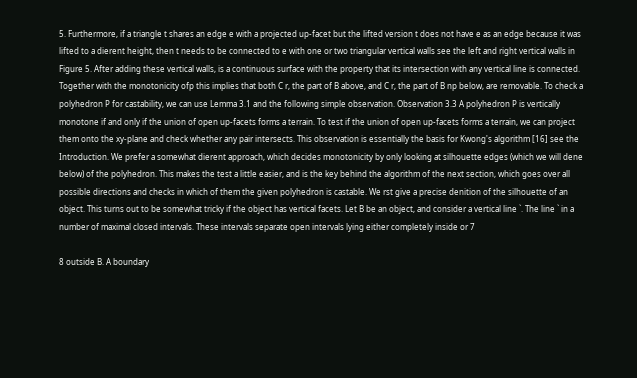5. Furthermore, if a triangle t shares an edge e with a projected up-facet but the lifted version t does not have e as an edge because it was lifted to a dierent height, then t needs to be connected to e with one or two triangular vertical walls see the left and right vertical walls in Figure 5. After adding these vertical walls, is a continuous surface with the property that its intersection with any vertical line is connected. Together with the monotonicity ofp this implies that both C r, the part of B above, and C r, the part of B np below, are removable. To check a polyhedron P for castability, we can use Lemma 3.1 and the following simple observation. Observation 3.3 A polyhedron P is vertically monotone if and only if the union of open up-facets forms a terrain. To test if the union of open up-facets forms a terrain, we can project them onto the xy-plane and check whether any pair intersects. This observation is essentially the basis for Kwong's algorithm [16] see the Introduction. We prefer a somewhat dierent approach, which decides monotonicity by only looking at silhouette edges (which we will dene below) of the polyhedron. This makes the test a little easier, and is the key behind the algorithm of the next section, which goes over all possible directions and checks in which of them the given polyhedron is castable. We rst give a precise denition of the silhouette of an object. This turns out to be somewhat tricky if the object has vertical facets. Let B be an object, and consider a vertical line `. The line ` in a number of maximal closed intervals. These intervals separate open intervals lying either completely inside or 7

8 outside B. A boundary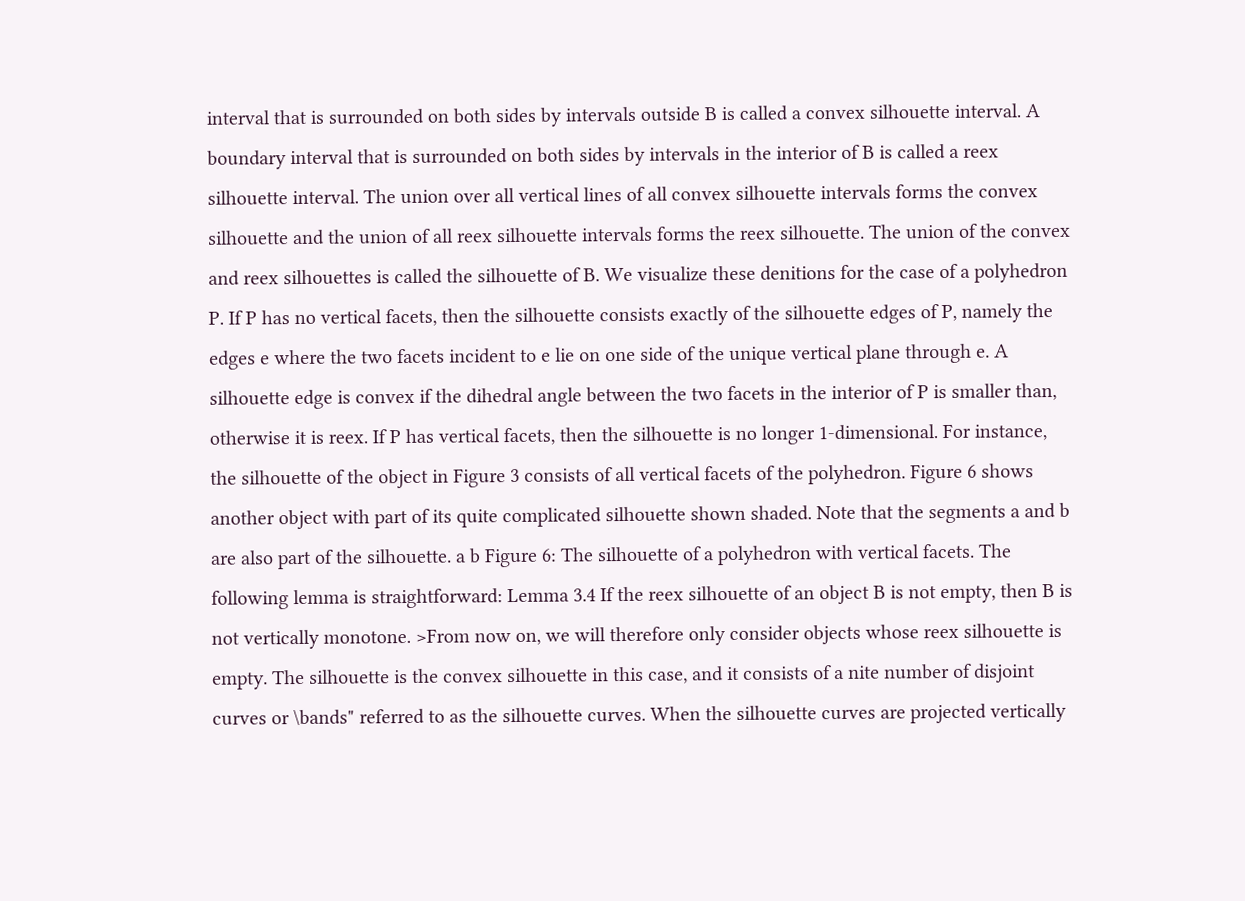interval that is surrounded on both sides by intervals outside B is called a convex silhouette interval. A boundary interval that is surrounded on both sides by intervals in the interior of B is called a reex silhouette interval. The union over all vertical lines of all convex silhouette intervals forms the convex silhouette and the union of all reex silhouette intervals forms the reex silhouette. The union of the convex and reex silhouettes is called the silhouette of B. We visualize these denitions for the case of a polyhedron P. If P has no vertical facets, then the silhouette consists exactly of the silhouette edges of P, namely the edges e where the two facets incident to e lie on one side of the unique vertical plane through e. A silhouette edge is convex if the dihedral angle between the two facets in the interior of P is smaller than, otherwise it is reex. If P has vertical facets, then the silhouette is no longer 1-dimensional. For instance, the silhouette of the object in Figure 3 consists of all vertical facets of the polyhedron. Figure 6 shows another object with part of its quite complicated silhouette shown shaded. Note that the segments a and b are also part of the silhouette. a b Figure 6: The silhouette of a polyhedron with vertical facets. The following lemma is straightforward: Lemma 3.4 If the reex silhouette of an object B is not empty, then B is not vertically monotone. >From now on, we will therefore only consider objects whose reex silhouette is empty. The silhouette is the convex silhouette in this case, and it consists of a nite number of disjoint curves or \bands" referred to as the silhouette curves. When the silhouette curves are projected vertically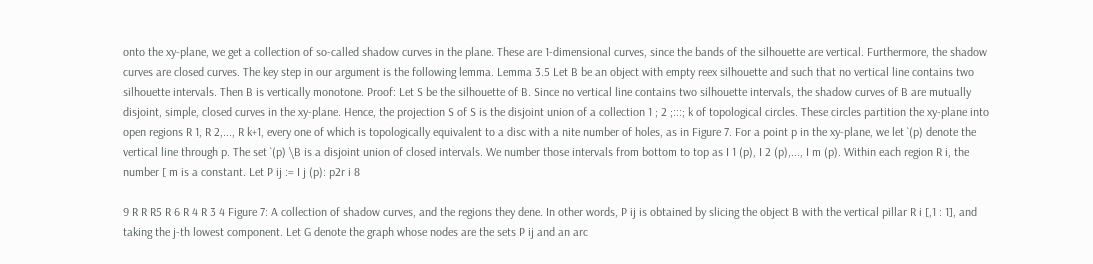onto the xy-plane, we get a collection of so-called shadow curves in the plane. These are 1-dimensional curves, since the bands of the silhouette are vertical. Furthermore, the shadow curves are closed curves. The key step in our argument is the following lemma. Lemma 3.5 Let B be an object with empty reex silhouette and such that no vertical line contains two silhouette intervals. Then B is vertically monotone. Proof: Let S be the silhouette of B. Since no vertical line contains two silhouette intervals, the shadow curves of B are mutually disjoint, simple, closed curves in the xy-plane. Hence, the projection S of S is the disjoint union of a collection 1 ; 2 ;:::; k of topological circles. These circles partition the xy-plane into open regions R 1, R 2,..., R k+1, every one of which is topologically equivalent to a disc with a nite number of holes, as in Figure 7. For a point p in the xy-plane, we let `(p) denote the vertical line through p. The set `(p) \B is a disjoint union of closed intervals. We number those intervals from bottom to top as I 1 (p), I 2 (p),..., I m (p). Within each region R i, the number [ m is a constant. Let P ij := I j (p): p2r i 8

9 R R R5 R 6 R 4 R 3 4 Figure 7: A collection of shadow curves, and the regions they dene. In other words, P ij is obtained by slicing the object B with the vertical pillar R i [,1 : 1], and taking the j-th lowest component. Let G denote the graph whose nodes are the sets P ij and an arc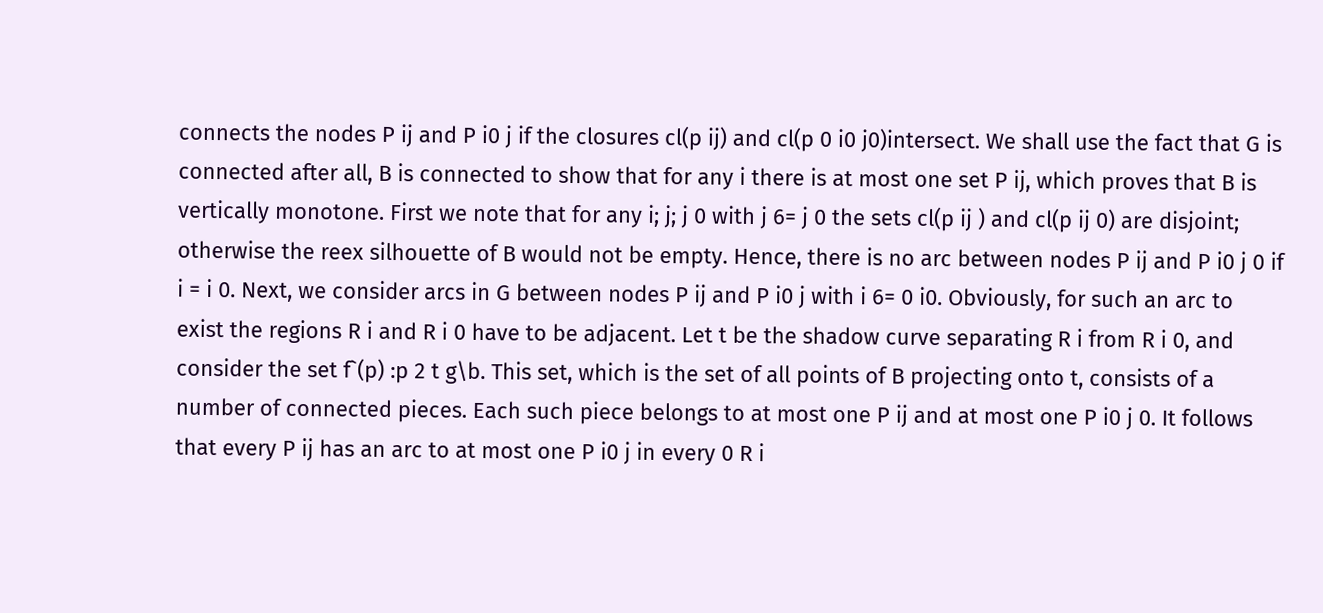connects the nodes P ij and P i0 j if the closures cl(p ij) and cl(p 0 i0 j0)intersect. We shall use the fact that G is connected after all, B is connected to show that for any i there is at most one set P ij, which proves that B is vertically monotone. First we note that for any i; j; j 0 with j 6= j 0 the sets cl(p ij ) and cl(p ij 0) are disjoint; otherwise the reex silhouette of B would not be empty. Hence, there is no arc between nodes P ij and P i0 j 0 if i = i 0. Next, we consider arcs in G between nodes P ij and P i0 j with i 6= 0 i0. Obviously, for such an arc to exist the regions R i and R i 0 have to be adjacent. Let t be the shadow curve separating R i from R i 0, and consider the set f`(p) :p 2 t g\b. This set, which is the set of all points of B projecting onto t, consists of a number of connected pieces. Each such piece belongs to at most one P ij and at most one P i0 j 0. It follows that every P ij has an arc to at most one P i0 j in every 0 R i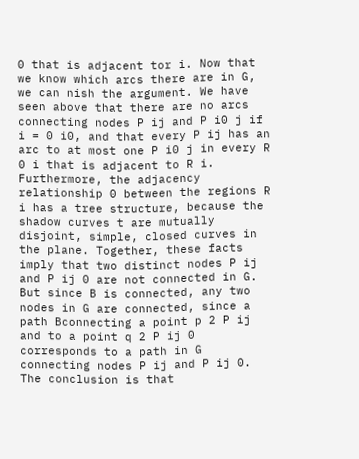0 that is adjacent tor i. Now that we know which arcs there are in G, we can nish the argument. We have seen above that there are no arcs connecting nodes P ij and P i0 j if i = 0 i0, and that every P ij has an arc to at most one P i0 j in every R 0 i that is adjacent to R i. Furthermore, the adjacency relationship 0 between the regions R i has a tree structure, because the shadow curves t are mutually disjoint, simple, closed curves in the plane. Together, these facts imply that two distinct nodes P ij and P ij 0 are not connected in G. But since B is connected, any two nodes in G are connected, since a path Bconnecting a point p 2 P ij and to a point q 2 P ij 0 corresponds to a path in G connecting nodes P ij and P ij 0. The conclusion is that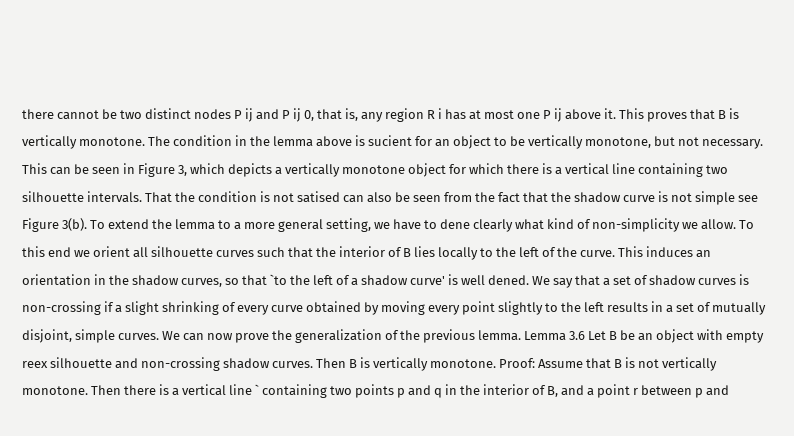there cannot be two distinct nodes P ij and P ij 0, that is, any region R i has at most one P ij above it. This proves that B is vertically monotone. The condition in the lemma above is sucient for an object to be vertically monotone, but not necessary. This can be seen in Figure 3, which depicts a vertically monotone object for which there is a vertical line containing two silhouette intervals. That the condition is not satised can also be seen from the fact that the shadow curve is not simple see Figure 3(b). To extend the lemma to a more general setting, we have to dene clearly what kind of non-simplicity we allow. To this end we orient all silhouette curves such that the interior of B lies locally to the left of the curve. This induces an orientation in the shadow curves, so that `to the left of a shadow curve' is well dened. We say that a set of shadow curves is non-crossing if a slight shrinking of every curve obtained by moving every point slightly to the left results in a set of mutually disjoint, simple curves. We can now prove the generalization of the previous lemma. Lemma 3.6 Let B be an object with empty reex silhouette and non-crossing shadow curves. Then B is vertically monotone. Proof: Assume that B is not vertically monotone. Then there is a vertical line ` containing two points p and q in the interior of B, and a point r between p and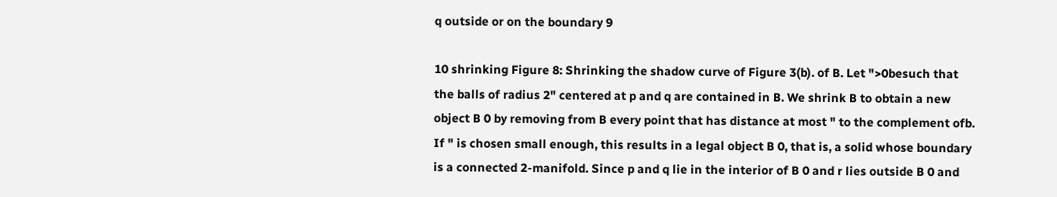q outside or on the boundary 9

10 shrinking Figure 8: Shrinking the shadow curve of Figure 3(b). of B. Let ">0besuch that the balls of radius 2" centered at p and q are contained in B. We shrink B to obtain a new object B 0 by removing from B every point that has distance at most " to the complement ofb. If " is chosen small enough, this results in a legal object B 0, that is, a solid whose boundary is a connected 2-manifold. Since p and q lie in the interior of B 0 and r lies outside B 0 and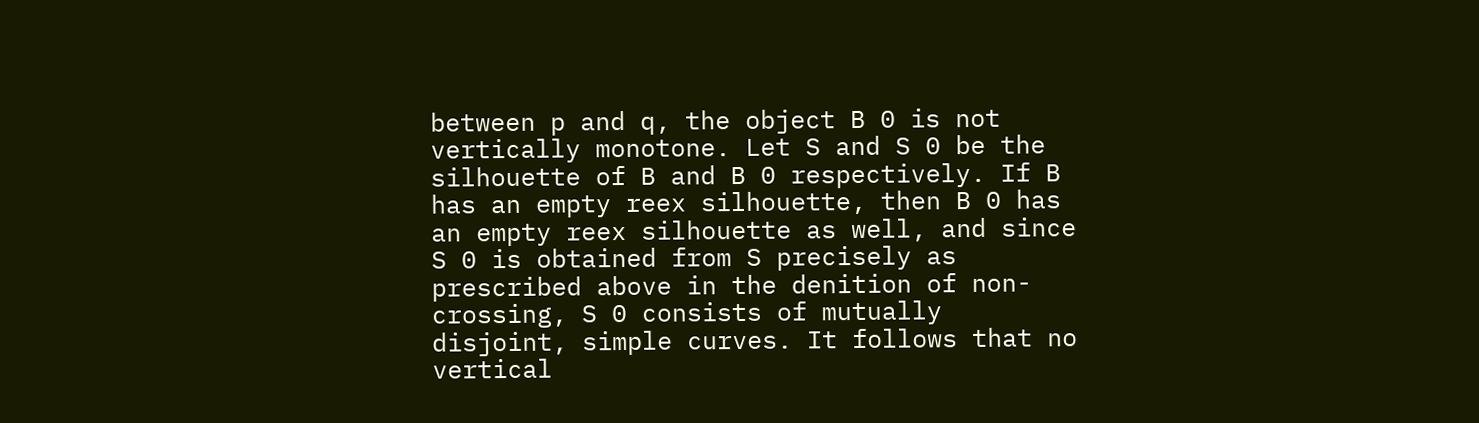between p and q, the object B 0 is not vertically monotone. Let S and S 0 be the silhouette of B and B 0 respectively. If B has an empty reex silhouette, then B 0 has an empty reex silhouette as well, and since S 0 is obtained from S precisely as prescribed above in the denition of non-crossing, S 0 consists of mutually disjoint, simple curves. It follows that no vertical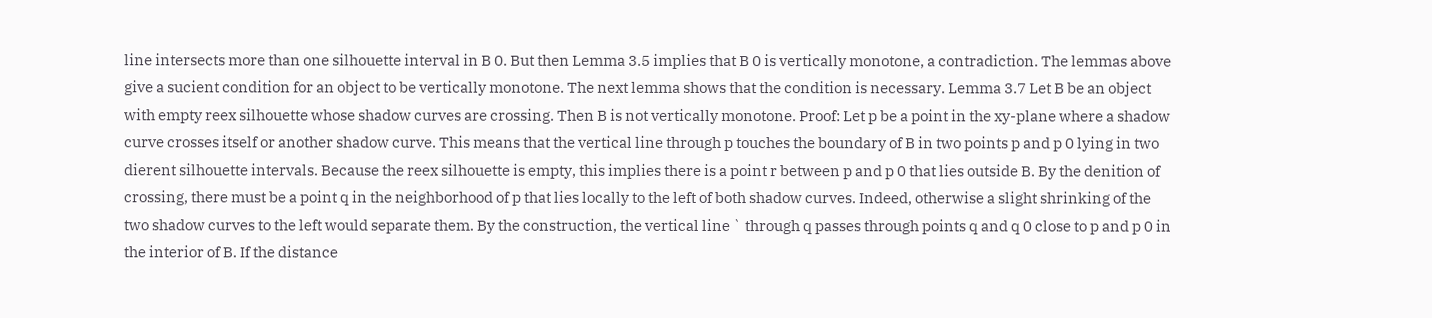line intersects more than one silhouette interval in B 0. But then Lemma 3.5 implies that B 0 is vertically monotone, a contradiction. The lemmas above give a sucient condition for an object to be vertically monotone. The next lemma shows that the condition is necessary. Lemma 3.7 Let B be an object with empty reex silhouette whose shadow curves are crossing. Then B is not vertically monotone. Proof: Let p be a point in the xy-plane where a shadow curve crosses itself or another shadow curve. This means that the vertical line through p touches the boundary of B in two points p and p 0 lying in two dierent silhouette intervals. Because the reex silhouette is empty, this implies there is a point r between p and p 0 that lies outside B. By the denition of crossing, there must be a point q in the neighborhood of p that lies locally to the left of both shadow curves. Indeed, otherwise a slight shrinking of the two shadow curves to the left would separate them. By the construction, the vertical line ` through q passes through points q and q 0 close to p and p 0 in the interior of B. If the distance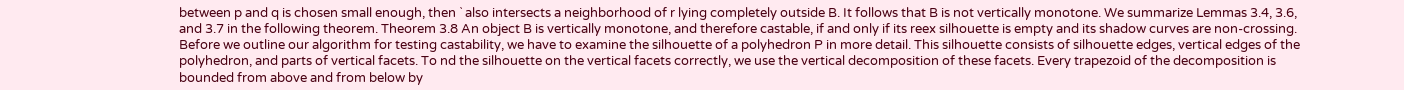between p and q is chosen small enough, then ` also intersects a neighborhood of r lying completely outside B. It follows that B is not vertically monotone. We summarize Lemmas 3.4, 3.6, and 3.7 in the following theorem. Theorem 3.8 An object B is vertically monotone, and therefore castable, if and only if its reex silhouette is empty and its shadow curves are non-crossing. Before we outline our algorithm for testing castability, we have to examine the silhouette of a polyhedron P in more detail. This silhouette consists of silhouette edges, vertical edges of the polyhedron, and parts of vertical facets. To nd the silhouette on the vertical facets correctly, we use the vertical decomposition of these facets. Every trapezoid of the decomposition is bounded from above and from below by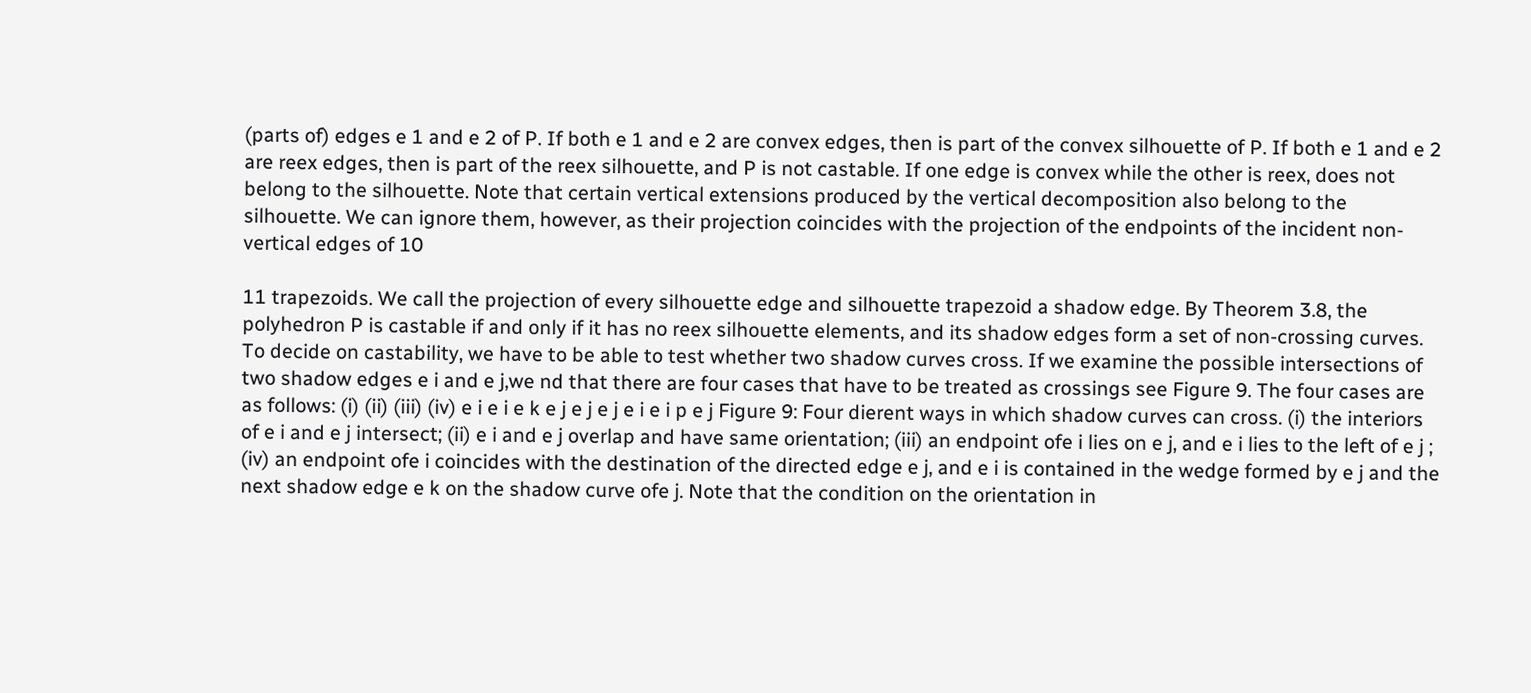(parts of) edges e 1 and e 2 of P. If both e 1 and e 2 are convex edges, then is part of the convex silhouette of P. If both e 1 and e 2 are reex edges, then is part of the reex silhouette, and P is not castable. If one edge is convex while the other is reex, does not belong to the silhouette. Note that certain vertical extensions produced by the vertical decomposition also belong to the silhouette. We can ignore them, however, as their projection coincides with the projection of the endpoints of the incident non-vertical edges of 10

11 trapezoids. We call the projection of every silhouette edge and silhouette trapezoid a shadow edge. By Theorem 3.8, the polyhedron P is castable if and only if it has no reex silhouette elements, and its shadow edges form a set of non-crossing curves. To decide on castability, we have to be able to test whether two shadow curves cross. If we examine the possible intersections of two shadow edges e i and e j,we nd that there are four cases that have to be treated as crossings see Figure 9. The four cases are as follows: (i) (ii) (iii) (iv) e i e i e k e j e j e j e i e i p e j Figure 9: Four dierent ways in which shadow curves can cross. (i) the interiors of e i and e j intersect; (ii) e i and e j overlap and have same orientation; (iii) an endpoint ofe i lies on e j, and e i lies to the left of e j ; (iv) an endpoint ofe i coincides with the destination of the directed edge e j, and e i is contained in the wedge formed by e j and the next shadow edge e k on the shadow curve ofe j. Note that the condition on the orientation in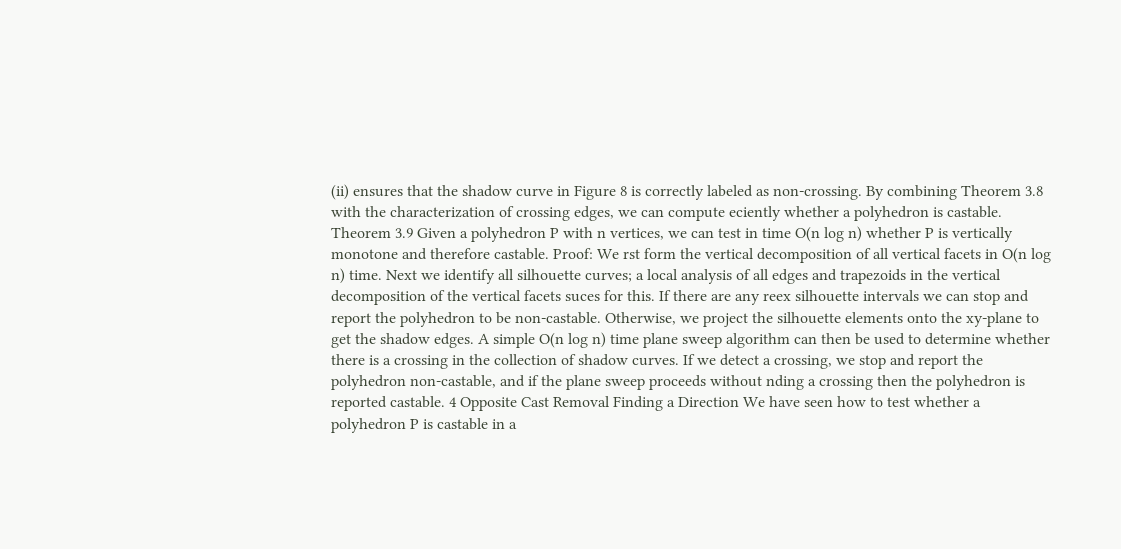(ii) ensures that the shadow curve in Figure 8 is correctly labeled as non-crossing. By combining Theorem 3.8 with the characterization of crossing edges, we can compute eciently whether a polyhedron is castable. Theorem 3.9 Given a polyhedron P with n vertices, we can test in time O(n log n) whether P is vertically monotone and therefore castable. Proof: We rst form the vertical decomposition of all vertical facets in O(n log n) time. Next we identify all silhouette curves; a local analysis of all edges and trapezoids in the vertical decomposition of the vertical facets suces for this. If there are any reex silhouette intervals we can stop and report the polyhedron to be non-castable. Otherwise, we project the silhouette elements onto the xy-plane to get the shadow edges. A simple O(n log n) time plane sweep algorithm can then be used to determine whether there is a crossing in the collection of shadow curves. If we detect a crossing, we stop and report the polyhedron non-castable, and if the plane sweep proceeds without nding a crossing then the polyhedron is reported castable. 4 Opposite Cast Removal Finding a Direction We have seen how to test whether a polyhedron P is castable in a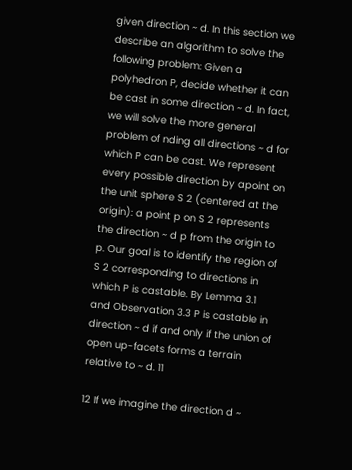given direction ~ d. In this section we describe an algorithm to solve the following problem: Given a polyhedron P, decide whether it can be cast in some direction ~ d. In fact, we will solve the more general problem of nding all directions ~ d for which P can be cast. We represent every possible direction by apoint on the unit sphere S 2 (centered at the origin): a point p on S 2 represents the direction ~ d p from the origin to p. Our goal is to identify the region of S 2 corresponding to directions in which P is castable. By Lemma 3.1 and Observation 3.3 P is castable in direction ~ d if and only if the union of open up-facets forms a terrain relative to ~ d. 11

12 If we imagine the direction d ~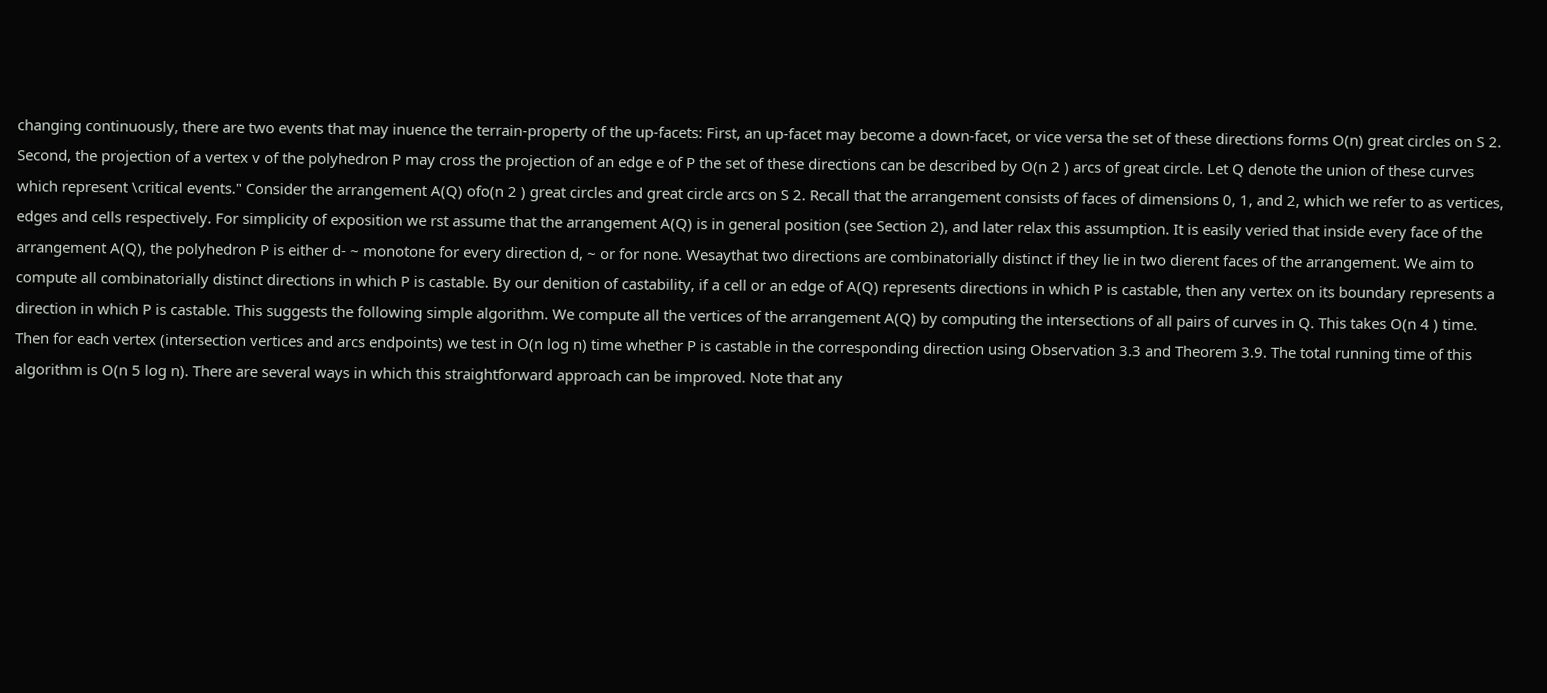changing continuously, there are two events that may inuence the terrain-property of the up-facets: First, an up-facet may become a down-facet, or vice versa the set of these directions forms O(n) great circles on S 2. Second, the projection of a vertex v of the polyhedron P may cross the projection of an edge e of P the set of these directions can be described by O(n 2 ) arcs of great circle. Let Q denote the union of these curves which represent \critical events." Consider the arrangement A(Q) ofo(n 2 ) great circles and great circle arcs on S 2. Recall that the arrangement consists of faces of dimensions 0, 1, and 2, which we refer to as vertices, edges and cells respectively. For simplicity of exposition we rst assume that the arrangement A(Q) is in general position (see Section 2), and later relax this assumption. It is easily veried that inside every face of the arrangement A(Q), the polyhedron P is either d- ~ monotone for every direction d, ~ or for none. Wesaythat two directions are combinatorially distinct if they lie in two dierent faces of the arrangement. We aim to compute all combinatorially distinct directions in which P is castable. By our denition of castability, if a cell or an edge of A(Q) represents directions in which P is castable, then any vertex on its boundary represents a direction in which P is castable. This suggests the following simple algorithm. We compute all the vertices of the arrangement A(Q) by computing the intersections of all pairs of curves in Q. This takes O(n 4 ) time. Then for each vertex (intersection vertices and arcs endpoints) we test in O(n log n) time whether P is castable in the corresponding direction using Observation 3.3 and Theorem 3.9. The total running time of this algorithm is O(n 5 log n). There are several ways in which this straightforward approach can be improved. Note that any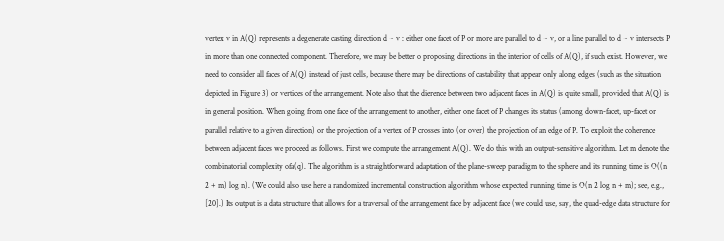vertex v in A(Q) represents a degenerate casting direction d ~ v : either one facet of P or more are parallel to d ~ v, or a line parallel to d ~ v intersects P in more than one connected component. Therefore, we may be better o proposing directions in the interior of cells of A(Q), if such exist. However, we need to consider all faces of A(Q) instead of just cells, because there may be directions of castability that appear only along edges (such as the situation depicted in Figure 3) or vertices of the arrangement. Note also that the dierence between two adjacent faces in A(Q) is quite small, provided that A(Q) is in general position. When going from one face of the arrangement to another, either one facet of P changes its status (among down-facet, up-facet or parallel relative to a given direction) or the projection of a vertex of P crosses into (or over) the projection of an edge of P. To exploit the coherence between adjacent faces we proceed as follows. First we compute the arrangement A(Q). We do this with an output-sensitive algorithm. Let m denote the combinatorial complexity ofa(q). The algorithm is a straightforward adaptation of the plane-sweep paradigm to the sphere and its running time is O((n 2 + m) log n). (We could also use here a randomized incremental construction algorithm whose expected running time is O(n 2 log n + m); see, e.g., [20].) Its output is a data structure that allows for a traversal of the arrangement face by adjacent face (we could use, say, the quad-edge data structure for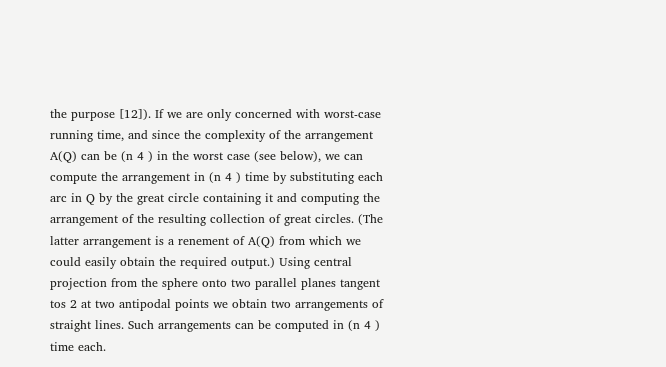the purpose [12]). If we are only concerned with worst-case running time, and since the complexity of the arrangement A(Q) can be (n 4 ) in the worst case (see below), we can compute the arrangement in (n 4 ) time by substituting each arc in Q by the great circle containing it and computing the arrangement of the resulting collection of great circles. (The latter arrangement is a renement of A(Q) from which we could easily obtain the required output.) Using central projection from the sphere onto two parallel planes tangent tos 2 at two antipodal points we obtain two arrangements of straight lines. Such arrangements can be computed in (n 4 ) time each.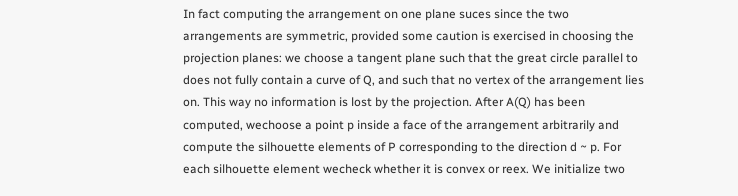In fact computing the arrangement on one plane suces since the two arrangements are symmetric, provided some caution is exercised in choosing the projection planes: we choose a tangent plane such that the great circle parallel to does not fully contain a curve of Q, and such that no vertex of the arrangement lies on. This way no information is lost by the projection. After A(Q) has been computed, wechoose a point p inside a face of the arrangement arbitrarily and compute the silhouette elements of P corresponding to the direction d ~ p. For each silhouette element wecheck whether it is convex or reex. We initialize two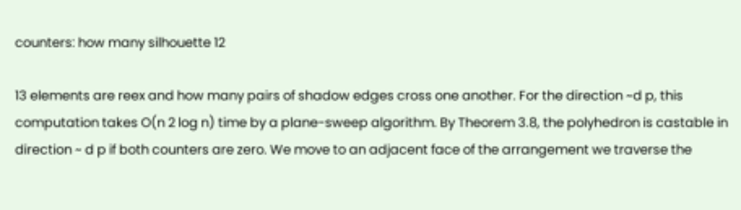counters: how many silhouette 12

13 elements are reex and how many pairs of shadow edges cross one another. For the direction ~d p, this computation takes O(n 2 log n) time by a plane-sweep algorithm. By Theorem 3.8, the polyhedron is castable in direction ~ d p if both counters are zero. We move to an adjacent face of the arrangement we traverse the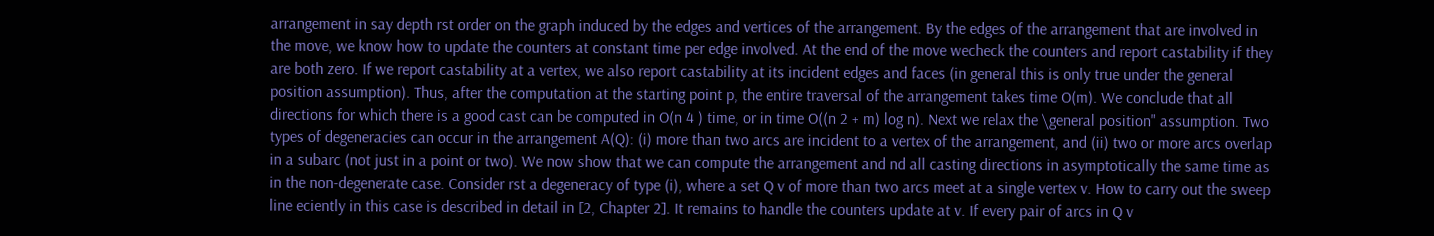arrangement in say depth rst order on the graph induced by the edges and vertices of the arrangement. By the edges of the arrangement that are involved in the move, we know how to update the counters at constant time per edge involved. At the end of the move wecheck the counters and report castability if they are both zero. If we report castability at a vertex, we also report castability at its incident edges and faces (in general this is only true under the general position assumption). Thus, after the computation at the starting point p, the entire traversal of the arrangement takes time O(m). We conclude that all directions for which there is a good cast can be computed in O(n 4 ) time, or in time O((n 2 + m) log n). Next we relax the \general position" assumption. Two types of degeneracies can occur in the arrangement A(Q): (i) more than two arcs are incident to a vertex of the arrangement, and (ii) two or more arcs overlap in a subarc (not just in a point or two). We now show that we can compute the arrangement and nd all casting directions in asymptotically the same time as in the non-degenerate case. Consider rst a degeneracy of type (i), where a set Q v of more than two arcs meet at a single vertex v. How to carry out the sweep line eciently in this case is described in detail in [2, Chapter 2]. It remains to handle the counters update at v. If every pair of arcs in Q v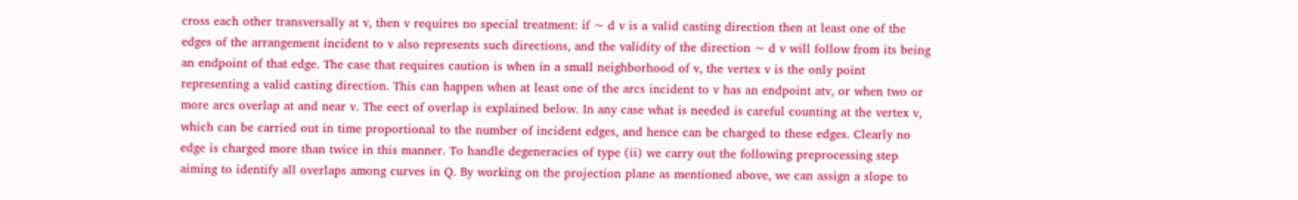cross each other transversally at v, then v requires no special treatment: if ~ d v is a valid casting direction then at least one of the edges of the arrangement incident to v also represents such directions, and the validity of the direction ~ d v will follow from its being an endpoint of that edge. The case that requires caution is when in a small neighborhood of v, the vertex v is the only point representing a valid casting direction. This can happen when at least one of the arcs incident to v has an endpoint atv, or when two or more arcs overlap at and near v. The eect of overlap is explained below. In any case what is needed is careful counting at the vertex v, which can be carried out in time proportional to the number of incident edges, and hence can be charged to these edges. Clearly no edge is charged more than twice in this manner. To handle degeneracies of type (ii) we carry out the following preprocessing step aiming to identify all overlaps among curves in Q. By working on the projection plane as mentioned above, we can assign a slope to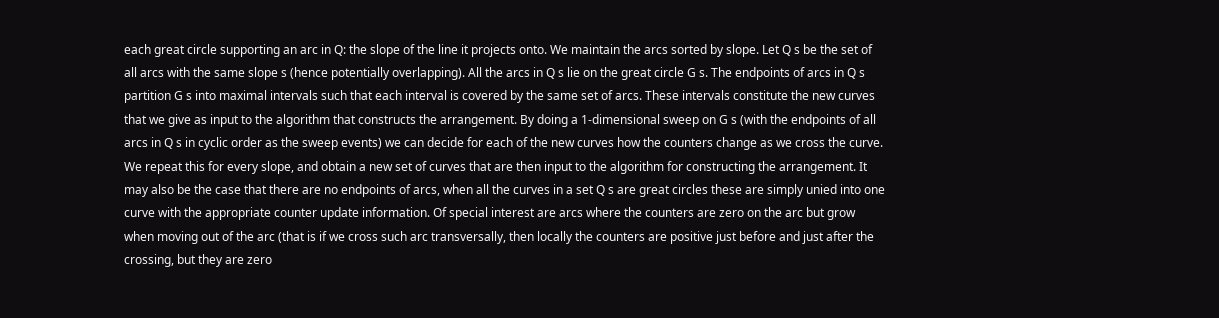each great circle supporting an arc in Q: the slope of the line it projects onto. We maintain the arcs sorted by slope. Let Q s be the set of all arcs with the same slope s (hence potentially overlapping). All the arcs in Q s lie on the great circle G s. The endpoints of arcs in Q s partition G s into maximal intervals such that each interval is covered by the same set of arcs. These intervals constitute the new curves that we give as input to the algorithm that constructs the arrangement. By doing a 1-dimensional sweep on G s (with the endpoints of all arcs in Q s in cyclic order as the sweep events) we can decide for each of the new curves how the counters change as we cross the curve. We repeat this for every slope, and obtain a new set of curves that are then input to the algorithm for constructing the arrangement. It may also be the case that there are no endpoints of arcs, when all the curves in a set Q s are great circles these are simply unied into one curve with the appropriate counter update information. Of special interest are arcs where the counters are zero on the arc but grow when moving out of the arc (that is if we cross such arc transversally, then locally the counters are positive just before and just after the crossing, but they are zero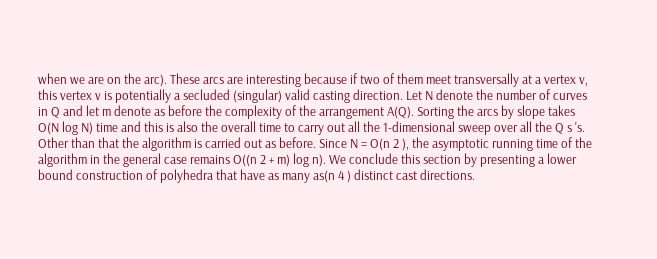when we are on the arc). These arcs are interesting because if two of them meet transversally at a vertex v, this vertex v is potentially a secluded (singular) valid casting direction. Let N denote the number of curves in Q and let m denote as before the complexity of the arrangement A(Q). Sorting the arcs by slope takes O(N log N) time and this is also the overall time to carry out all the 1-dimensional sweep over all the Q s 's. Other than that the algorithm is carried out as before. Since N = O(n 2 ), the asymptotic running time of the algorithm in the general case remains O((n 2 + m) log n). We conclude this section by presenting a lower bound construction of polyhedra that have as many as(n 4 ) distinct cast directions.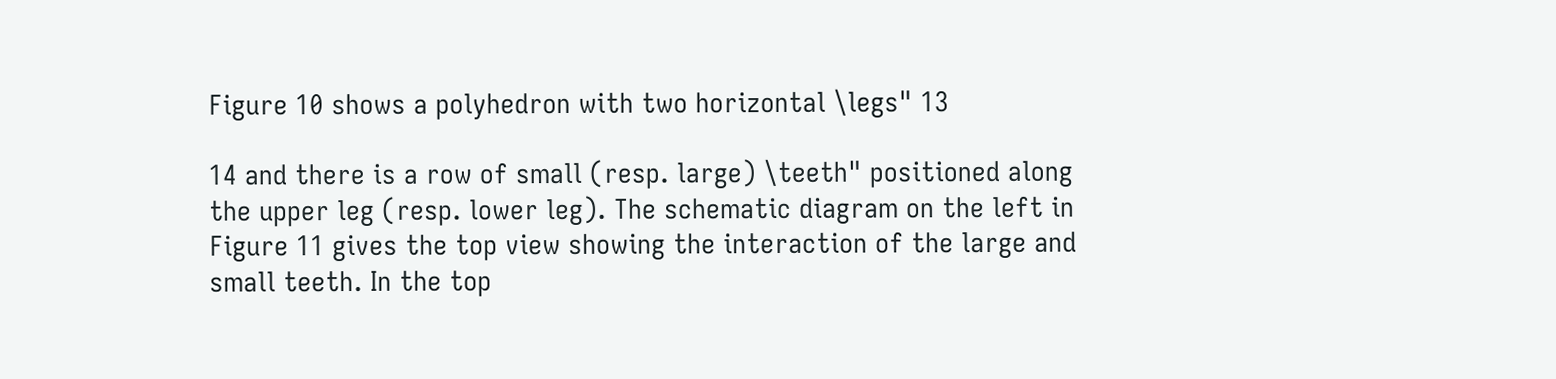Figure 10 shows a polyhedron with two horizontal \legs" 13

14 and there is a row of small (resp. large) \teeth" positioned along the upper leg (resp. lower leg). The schematic diagram on the left in Figure 11 gives the top view showing the interaction of the large and small teeth. In the top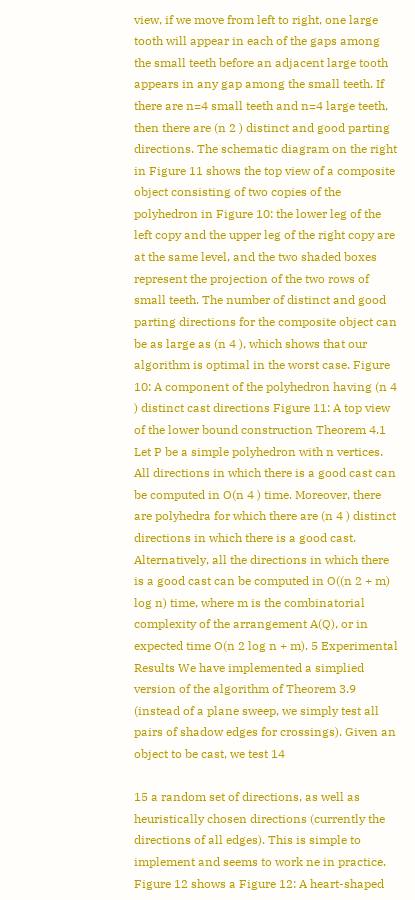view, if we move from left to right, one large tooth will appear in each of the gaps among the small teeth before an adjacent large tooth appears in any gap among the small teeth. If there are n=4 small teeth and n=4 large teeth, then there are (n 2 ) distinct and good parting directions. The schematic diagram on the right in Figure 11 shows the top view of a composite object consisting of two copies of the polyhedron in Figure 10: the lower leg of the left copy and the upper leg of the right copy are at the same level, and the two shaded boxes represent the projection of the two rows of small teeth. The number of distinct and good parting directions for the composite object can be as large as (n 4 ), which shows that our algorithm is optimal in the worst case. Figure 10: A component of the polyhedron having (n 4 ) distinct cast directions Figure 11: A top view of the lower bound construction Theorem 4.1 Let P be a simple polyhedron with n vertices. All directions in which there is a good cast can be computed in O(n 4 ) time. Moreover, there are polyhedra for which there are (n 4 ) distinct directions in which there is a good cast. Alternatively, all the directions in which there is a good cast can be computed in O((n 2 + m) log n) time, where m is the combinatorial complexity of the arrangement A(Q), or in expected time O(n 2 log n + m). 5 Experimental Results We have implemented a simplied version of the algorithm of Theorem 3.9 (instead of a plane sweep, we simply test all pairs of shadow edges for crossings). Given an object to be cast, we test 14

15 a random set of directions, as well as heuristically chosen directions (currently the directions of all edges). This is simple to implement and seems to work ne in practice. Figure 12 shows a Figure 12: A heart-shaped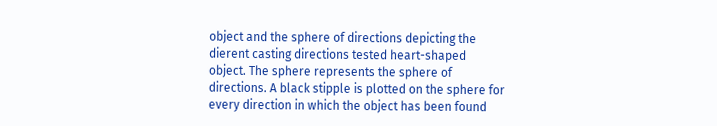object and the sphere of directions depicting the dierent casting directions tested heart-shaped object. The sphere represents the sphere of directions. A black stipple is plotted on the sphere for every direction in which the object has been found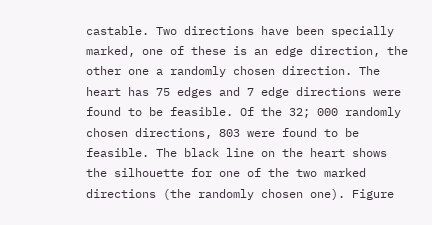castable. Two directions have been specially marked, one of these is an edge direction, the other one a randomly chosen direction. The heart has 75 edges and 7 edge directions were found to be feasible. Of the 32; 000 randomly chosen directions, 803 were found to be feasible. The black line on the heart shows the silhouette for one of the two marked directions (the randomly chosen one). Figure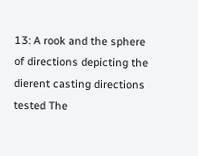13: A rook and the sphere of directions depicting the dierent casting directions tested The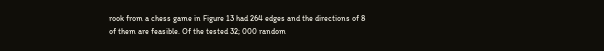rook from a chess game in Figure 13 had 264 edges and the directions of 8 of them are feasible. Of the tested 32; 000 random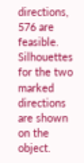directions, 576 are feasible. Silhouettes for the two marked directions are shown on the object.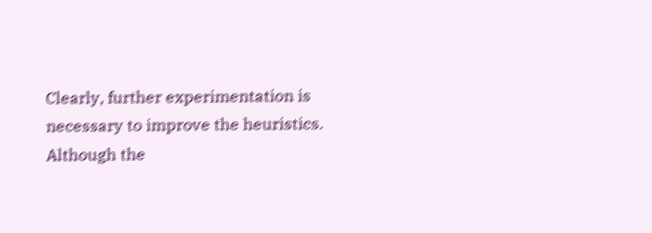Clearly, further experimentation is necessary to improve the heuristics. Although the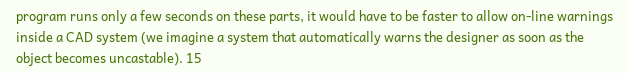program runs only a few seconds on these parts, it would have to be faster to allow on-line warnings inside a CAD system (we imagine a system that automatically warns the designer as soon as the object becomes uncastable). 15